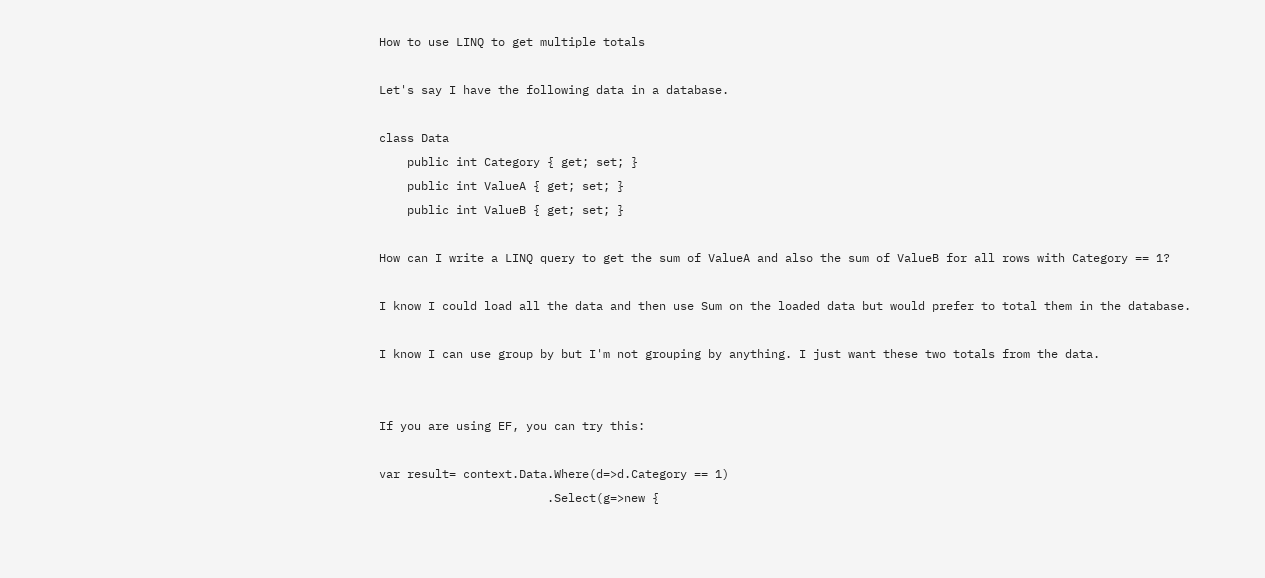How to use LINQ to get multiple totals

Let's say I have the following data in a database.

class Data
    public int Category { get; set; }
    public int ValueA { get; set; }
    public int ValueB { get; set; }

How can I write a LINQ query to get the sum of ValueA and also the sum of ValueB for all rows with Category == 1?

I know I could load all the data and then use Sum on the loaded data but would prefer to total them in the database.

I know I can use group by but I'm not grouping by anything. I just want these two totals from the data.


If you are using EF, you can try this:

var result= context.Data.Where(d=>d.Category == 1)
                        .Select(g=>new {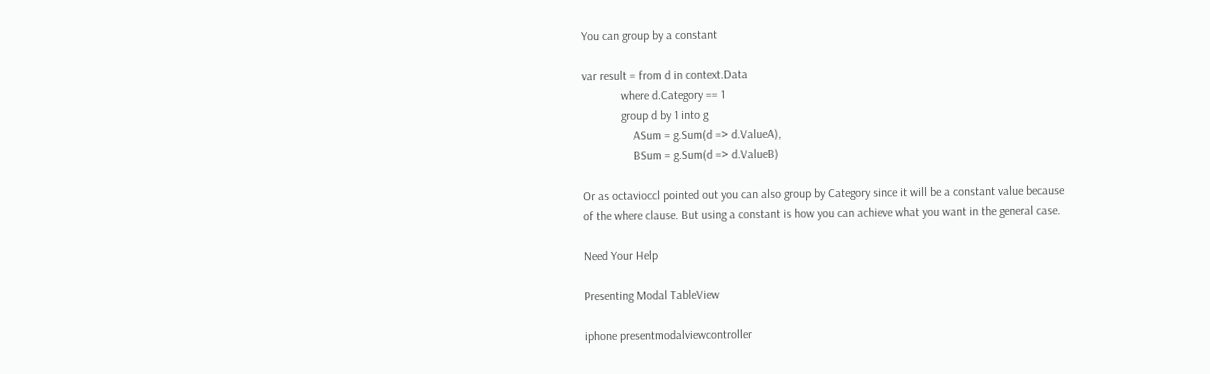You can group by a constant

var result = from d in context.Data
             where d.Category == 1
             group d by 1 into g
                 ASum = g.Sum(d => d.ValueA),
                 BSum = g.Sum(d => d.ValueB)

Or as octavioccl pointed out you can also group by Category since it will be a constant value because of the where clause. But using a constant is how you can achieve what you want in the general case.

Need Your Help

Presenting Modal TableView

iphone presentmodalviewcontroller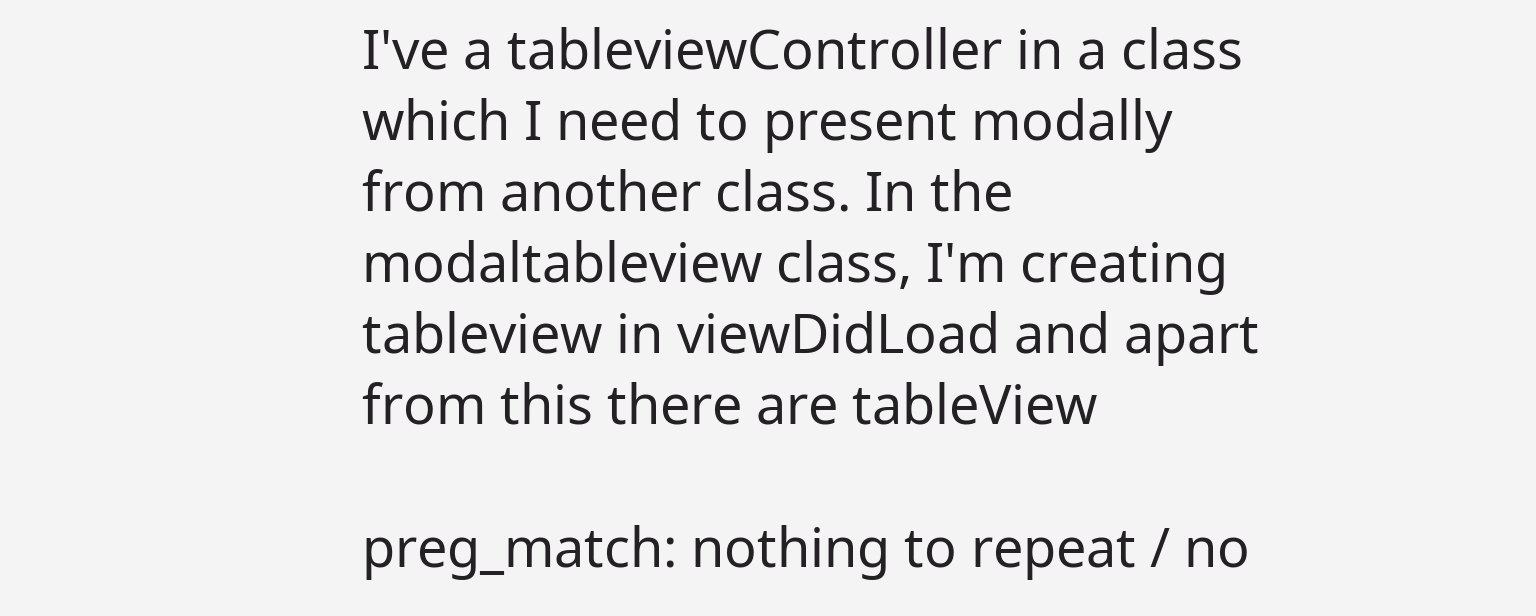I've a tableviewController in a class which I need to present modally from another class. In the modaltableview class, I'm creating tableview in viewDidLoad and apart from this there are tableView

preg_match: nothing to repeat / no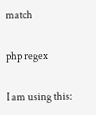match

php regex

I am using this: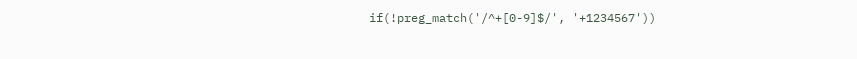if(!preg_match('/^+[0-9]$/', '+1234567'))